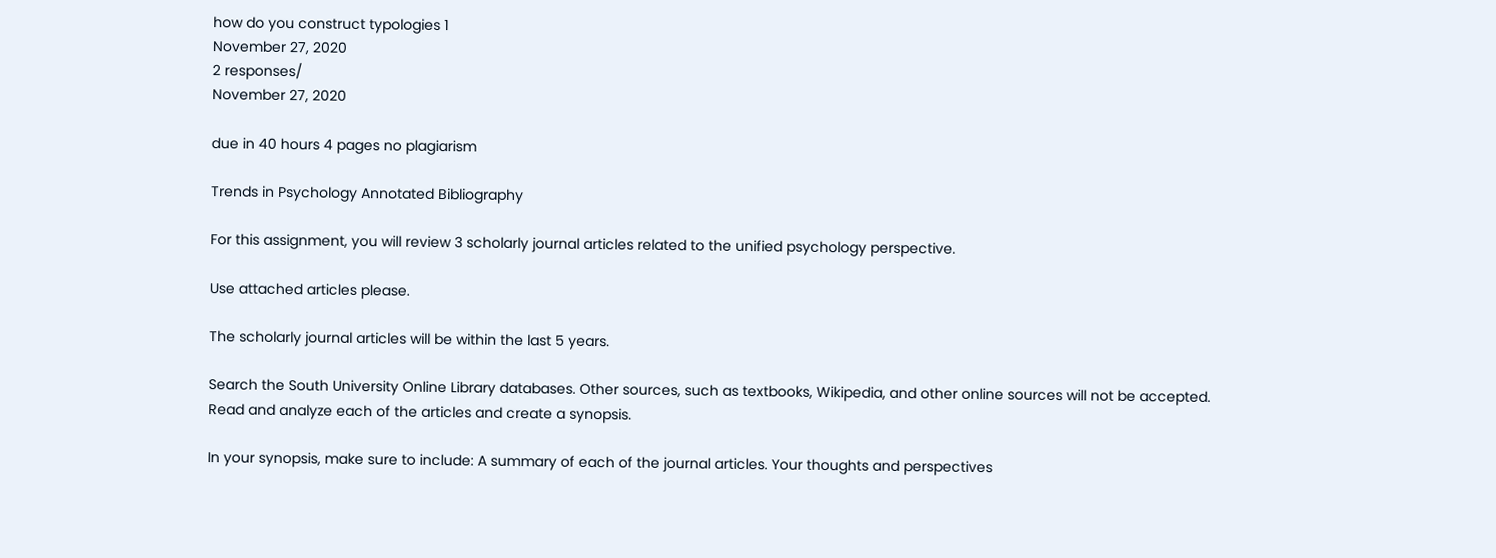how do you construct typologies 1
November 27, 2020
2 responses/
November 27, 2020

due in 40 hours 4 pages no plagiarism

Trends in Psychology Annotated Bibliography

For this assignment, you will review 3 scholarly journal articles related to the unified psychology perspective.

Use attached articles please.

The scholarly journal articles will be within the last 5 years.

Search the South University Online Library databases. Other sources, such as textbooks, Wikipedia, and other online sources will not be accepted. Read and analyze each of the articles and create a synopsis.

In your synopsis, make sure to include: A summary of each of the journal articles. Your thoughts and perspectives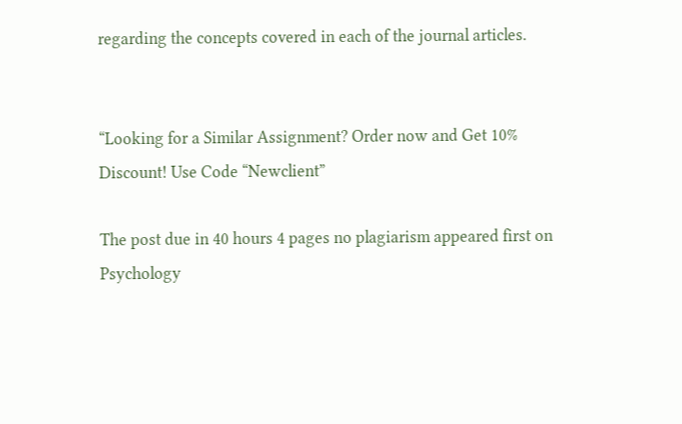regarding the concepts covered in each of the journal articles.


“Looking for a Similar Assignment? Order now and Get 10% Discount! Use Code “Newclient”

The post due in 40 hours 4 pages no plagiarism appeared first on Psychology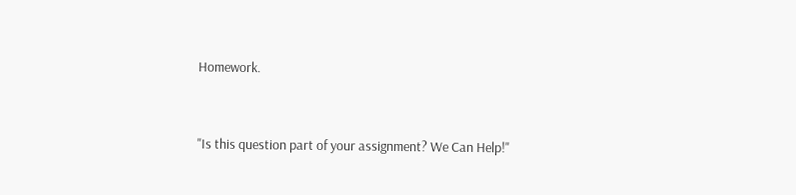Homework.


"Is this question part of your assignment? We Can Help!"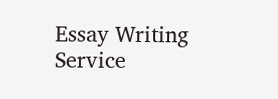Essay Writing Service